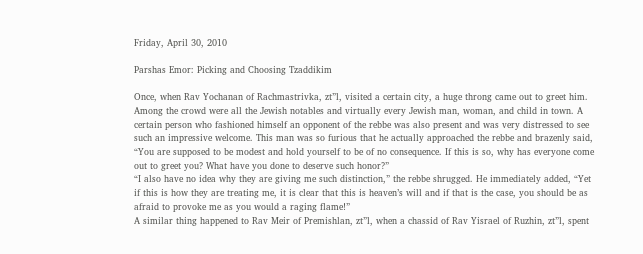Friday, April 30, 2010

Parshas Emor: Picking and Choosing Tzaddikim

Once, when Rav Yochanan of Rachmastrivka, zt”l, visited a certain city, a huge throng came out to greet him. Among the crowd were all the Jewish notables and virtually every Jewish man, woman, and child in town. A certain person who fashioned himself an opponent of the rebbe was also present and was very distressed to see such an impressive welcome. This man was so furious that he actually approached the rebbe and brazenly said, “You are supposed to be modest and hold yourself to be of no consequence. If this is so, why has everyone come out to greet you? What have you done to deserve such honor?”
“I also have no idea why they are giving me such distinction,” the rebbe shrugged. He immediately added, “Yet if this is how they are treating me, it is clear that this is heaven’s will and if that is the case, you should be as afraid to provoke me as you would a raging flame!”
A similar thing happened to Rav Meir of Premishlan, zt”l, when a chassid of Rav Yisrael of Ruzhin, zt”l, spent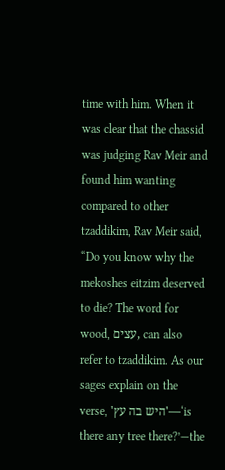time with him. When it was clear that the chassid was judging Rav Meir and found him wanting compared to other tzaddikim, Rav Meir said, “Do you know why the mekoshes eitzim deserved to die? The word for wood, עצים, can also refer to tzaddikim. As our sages explain on the verse, 'היש בה עץ'—‘is there any tree there?’—the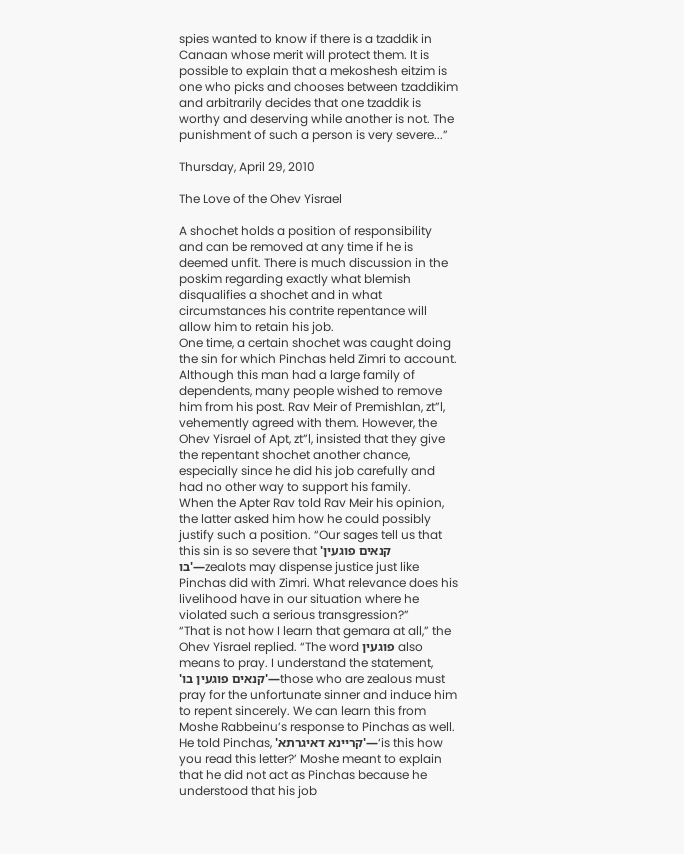spies wanted to know if there is a tzaddik in Canaan whose merit will protect them. It is possible to explain that a mekoshesh eitzim is one who picks and chooses between tzaddikim and arbitrarily decides that one tzaddik is worthy and deserving while another is not. The punishment of such a person is very severe...”

Thursday, April 29, 2010

The Love of the Ohev Yisrael

A shochet holds a position of responsibility and can be removed at any time if he is deemed unfit. There is much discussion in the poskim regarding exactly what blemish disqualifies a shochet and in what circumstances his contrite repentance will allow him to retain his job.
One time, a certain shochet was caught doing the sin for which Pinchas held Zimri to account. Although this man had a large family of dependents, many people wished to remove him from his post. Rav Meir of Premishlan, zt”l, vehemently agreed with them. However, the Ohev Yisrael of Apt, zt”l, insisted that they give the repentant shochet another chance, especially since he did his job carefully and had no other way to support his family.
When the Apter Rav told Rav Meir his opinion, the latter asked him how he could possibly justify such a position. “Our sages tell us that this sin is so severe that 'קנאים פוגעין בו'—zealots may dispense justice just like Pinchas did with Zimri. What relevance does his livelihood have in our situation where he violated such a serious transgression?”
“That is not how I learn that gemara at all,” the Ohev Yisrael replied. “The word פוגעין also means to pray. I understand the statement, 'קנאים פוגעין בו'—those who are zealous must pray for the unfortunate sinner and induce him to repent sincerely. We can learn this from Moshe Rabbeinu’s response to Pinchas as well. He told Pinchas, 'קריינא דאיגרתא'—‘is this how you read this letter?’ Moshe meant to explain that he did not act as Pinchas because he understood that his job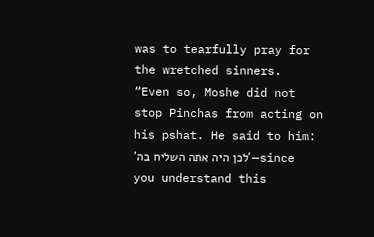was to tearfully pray for the wretched sinners.
“Even so, Moshe did not stop Pinchas from acting on his pshat. He said to him: 'לכן היה אתה השליח בה'—since you understand this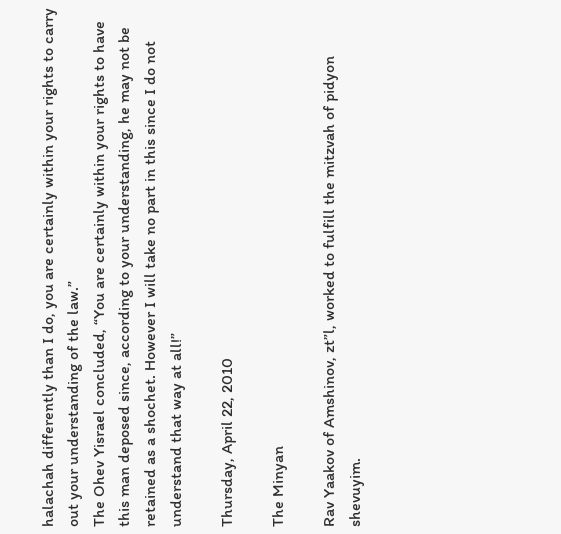halachah differently than I do, you are certainly within your rights to carry out your understanding of the law.”
The Ohev Yisrael concluded, “You are certainly within your rights to have this man deposed since, according to your understanding, he may not be retained as a shochet. However I will take no part in this since I do not understand that way at all!”

Thursday, April 22, 2010

The Minyan

Rav Yaakov of Amshinov, zt”l, worked to fulfill the mitzvah of pidyon shevuyim.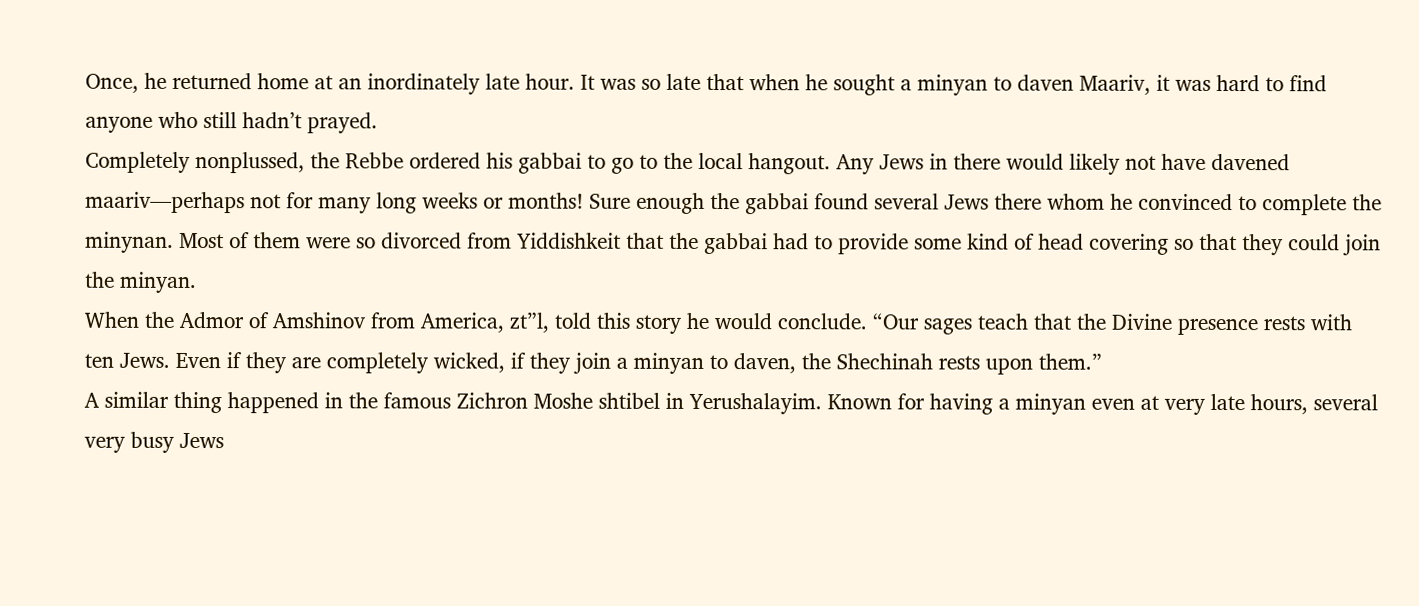Once, he returned home at an inordinately late hour. It was so late that when he sought a minyan to daven Maariv, it was hard to find anyone who still hadn’t prayed.
Completely nonplussed, the Rebbe ordered his gabbai to go to the local hangout. Any Jews in there would likely not have davened maariv—perhaps not for many long weeks or months! Sure enough the gabbai found several Jews there whom he convinced to complete the minynan. Most of them were so divorced from Yiddishkeit that the gabbai had to provide some kind of head covering so that they could join the minyan.
When the Admor of Amshinov from America, zt”l, told this story he would conclude. “Our sages teach that the Divine presence rests with ten Jews. Even if they are completely wicked, if they join a minyan to daven, the Shechinah rests upon them.”
A similar thing happened in the famous Zichron Moshe shtibel in Yerushalayim. Known for having a minyan even at very late hours, several very busy Jews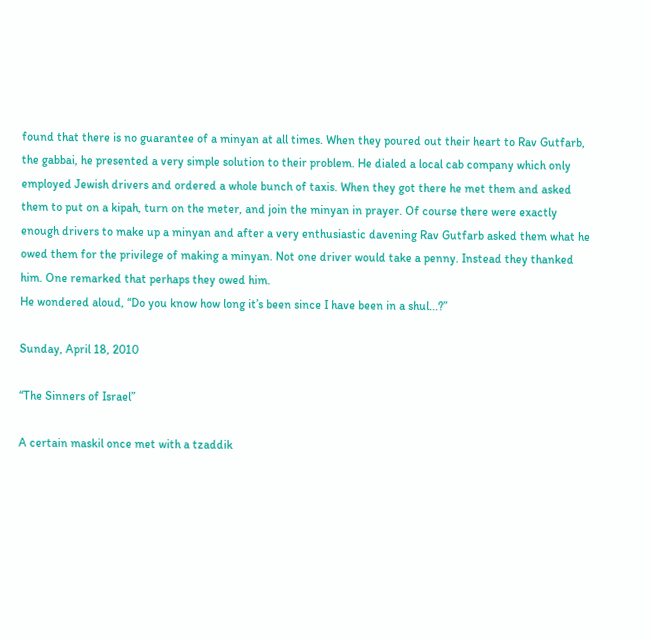found that there is no guarantee of a minyan at all times. When they poured out their heart to Rav Gutfarb, the gabbai, he presented a very simple solution to their problem. He dialed a local cab company which only employed Jewish drivers and ordered a whole bunch of taxis. When they got there he met them and asked them to put on a kipah, turn on the meter, and join the minyan in prayer. Of course there were exactly enough drivers to make up a minyan and after a very enthusiastic davening Rav Gutfarb asked them what he owed them for the privilege of making a minyan. Not one driver would take a penny. Instead they thanked him. One remarked that perhaps they owed him.
He wondered aloud, “Do you know how long it’s been since I have been in a shul...?”

Sunday, April 18, 2010

“The Sinners of Israel”

A certain maskil once met with a tzaddik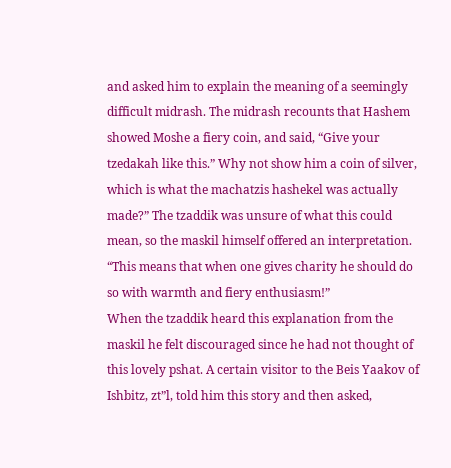and asked him to explain the meaning of a seemingly difficult midrash. The midrash recounts that Hashem showed Moshe a fiery coin, and said, “Give your tzedakah like this.” Why not show him a coin of silver, which is what the machatzis hashekel was actually made?” The tzaddik was unsure of what this could mean, so the maskil himself offered an interpretation. “This means that when one gives charity he should do so with warmth and fiery enthusiasm!”
When the tzaddik heard this explanation from the maskil he felt discouraged since he had not thought of this lovely pshat. A certain visitor to the Beis Yaakov of Ishbitz, zt”l, told him this story and then asked,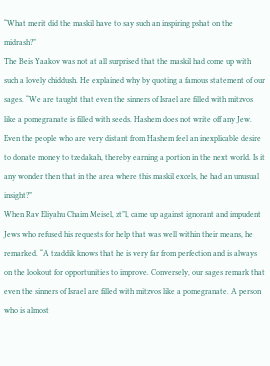“What merit did the maskil have to say such an inspiring pshat on the midrash?”
The Beis Yaakov was not at all surprised that the maskil had come up with such a lovely chiddush. He explained why by quoting a famous statement of our sages. “We are taught that even the sinners of Israel are filled with mitzvos like a pomegranate is filled with seeds. Hashem does not write off any Jew. Even the people who are very distant from Hashem feel an inexplicable desire to donate money to tzedakah, thereby earning a portion in the next world. Is it any wonder then that in the area where this maskil excels, he had an unusual insight?”
When Rav Eliyahu Chaim Meisel, zt”l, came up against ignorant and impudent Jews who refused his requests for help that was well within their means, he remarked. “A tzaddik knows that he is very far from perfection and is always on the lookout for opportunities to improve. Conversely, our sages remark that even the sinners of Israel are filled with mitzvos like a pomegranate. A person who is almost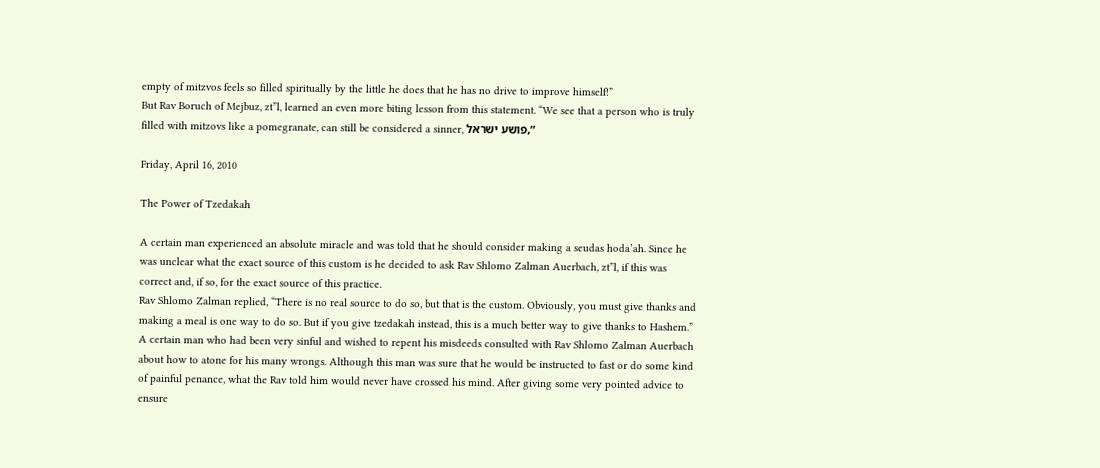empty of mitzvos feels so filled spiritually by the little he does that he has no drive to improve himself!”
But Rav Boruch of Mejbuz, zt”l, learned an even more biting lesson from this statement. “We see that a person who is truly filled with mitzovs like a pomegranate, can still be considered a sinner, פושע ישראל,”

Friday, April 16, 2010

The Power of Tzedakah

A certain man experienced an absolute miracle and was told that he should consider making a seudas hoda’ah. Since he was unclear what the exact source of this custom is he decided to ask Rav Shlomo Zalman Auerbach, zt”l, if this was correct and, if so, for the exact source of this practice.
Rav Shlomo Zalman replied, “There is no real source to do so, but that is the custom. Obviously, you must give thanks and making a meal is one way to do so. But if you give tzedakah instead, this is a much better way to give thanks to Hashem.”
A certain man who had been very sinful and wished to repent his misdeeds consulted with Rav Shlomo Zalman Auerbach about how to atone for his many wrongs. Although this man was sure that he would be instructed to fast or do some kind of painful penance, what the Rav told him would never have crossed his mind. After giving some very pointed advice to ensure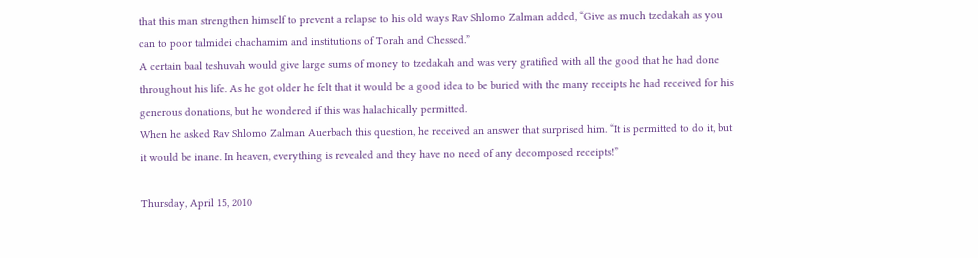that this man strengthen himself to prevent a relapse to his old ways Rav Shlomo Zalman added, “Give as much tzedakah as you can to poor talmidei chachamim and institutions of Torah and Chessed.”
A certain baal teshuvah would give large sums of money to tzedakah and was very gratified with all the good that he had done throughout his life. As he got older he felt that it would be a good idea to be buried with the many receipts he had received for his generous donations, but he wondered if this was halachically permitted.
When he asked Rav Shlomo Zalman Auerbach this question, he received an answer that surprised him. “It is permitted to do it, but it would be inane. In heaven, everything is revealed and they have no need of any decomposed receipts!”

Thursday, April 15, 2010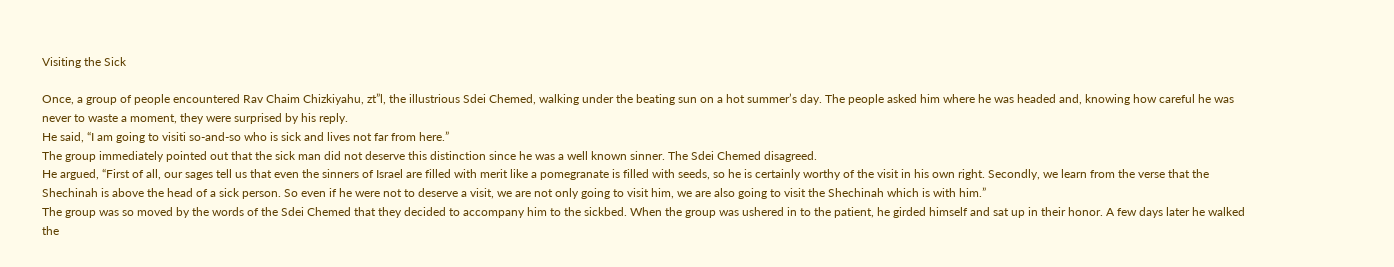Visiting the Sick

Once, a group of people encountered Rav Chaim Chizkiyahu, zt”l, the illustrious Sdei Chemed, walking under the beating sun on a hot summer’s day. The people asked him where he was headed and, knowing how careful he was never to waste a moment, they were surprised by his reply.
He said, “I am going to visiti so-and-so who is sick and lives not far from here.”
The group immediately pointed out that the sick man did not deserve this distinction since he was a well known sinner. The Sdei Chemed disagreed.
He argued, “First of all, our sages tell us that even the sinners of Israel are filled with merit like a pomegranate is filled with seeds, so he is certainly worthy of the visit in his own right. Secondly, we learn from the verse that the Shechinah is above the head of a sick person. So even if he were not to deserve a visit, we are not only going to visit him, we are also going to visit the Shechinah which is with him.”
The group was so moved by the words of the Sdei Chemed that they decided to accompany him to the sickbed. When the group was ushered in to the patient, he girded himself and sat up in their honor. A few days later he walked the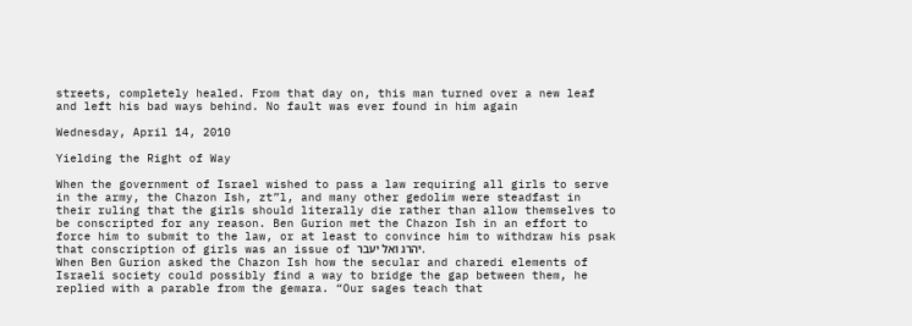streets, completely healed. From that day on, this man turned over a new leaf and left his bad ways behind. No fault was ever found in him again

Wednesday, April 14, 2010

Yielding the Right of Way

When the government of Israel wished to pass a law requiring all girls to serve in the army, the Chazon Ish, zt”l, and many other gedolim were steadfast in their ruling that the girls should literally die rather than allow themselves to be conscripted for any reason. Ben Gurion met the Chazon Ish in an effort to force him to submit to the law, or at least to convince him to withdraw his psak that conscription of girls was an issue of יהרג ואל יעבר.
When Ben Gurion asked the Chazon Ish how the secular and charedi elements of Israeli society could possibly find a way to bridge the gap between them, he replied with a parable from the gemara. “Our sages teach that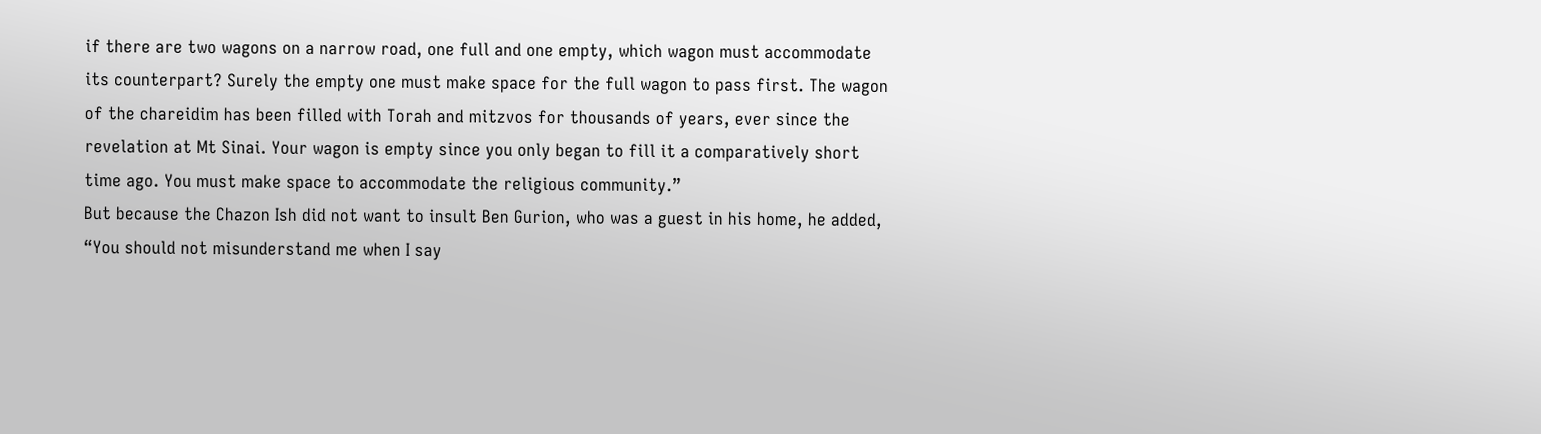if there are two wagons on a narrow road, one full and one empty, which wagon must accommodate its counterpart? Surely the empty one must make space for the full wagon to pass first. The wagon of the chareidim has been filled with Torah and mitzvos for thousands of years, ever since the revelation at Mt Sinai. Your wagon is empty since you only began to fill it a comparatively short time ago. You must make space to accommodate the religious community.”
But because the Chazon Ish did not want to insult Ben Gurion, who was a guest in his home, he added, “You should not misunderstand me when I say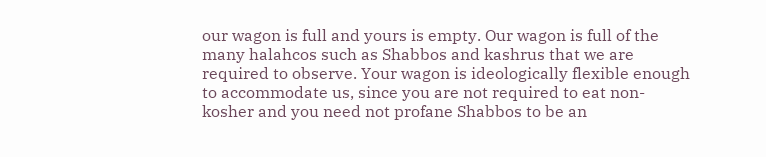our wagon is full and yours is empty. Our wagon is full of the many halahcos such as Shabbos and kashrus that we are required to observe. Your wagon is ideologically flexible enough to accommodate us, since you are not required to eat non-kosher and you need not profane Shabbos to be an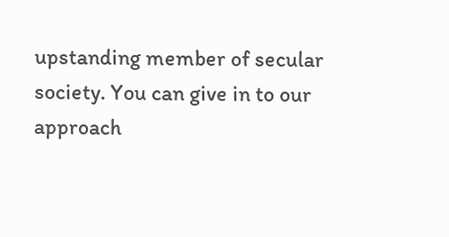upstanding member of secular society. You can give in to our approach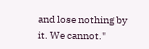and lose nothing by it. We cannot."